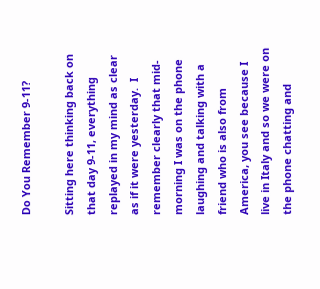Do You Remember 9-11?

Sitting here thinking back on that day 9-11, everything replayed in my mind as clear as if it were yesterday.  I remember clearly that mid-morning I was on the phone laughing and talking with a friend who is also from America, you see because I live in Italy and so we were on the phone chatting and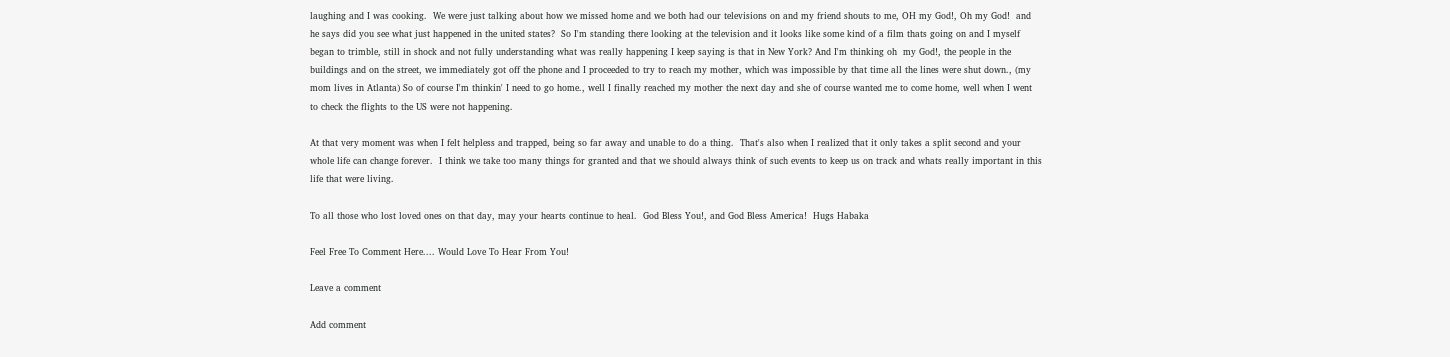laughing and I was cooking.  We were just talking about how we missed home and we both had our televisions on and my friend shouts to me, OH my God!, Oh my God!  and he says did you see what just happened in the united states?  So I'm standing there looking at the television and it looks like some kind of a film thats going on and I myself began to trimble, still in shock and not fully understanding what was really happening I keep saying is that in New York? And I'm thinking oh  my God!, the people in the buildings and on the street, we immediately got off the phone and I proceeded to try to reach my mother, which was impossible by that time all the lines were shut down., (my mom lives in Atlanta) So of course I'm thinkin' I need to go home., well I finally reached my mother the next day and she of course wanted me to come home, well when I went to check the flights to the US were not happening.

At that very moment was when I felt helpless and trapped, being so far away and unable to do a thing.  That's also when I realized that it only takes a split second and your whole life can change forever.  I think we take too many things for granted and that we should always think of such events to keep us on track and whats really important in this life that were living.

To all those who lost loved ones on that day, may your hearts continue to heal.  God Bless You!, and God Bless America!  Hugs Habaka

Feel Free To Comment Here.... Would Love To Hear From You!

Leave a comment

Add comment